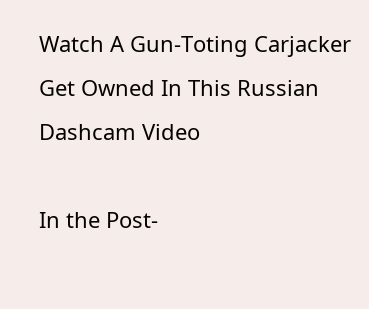Watch A Gun-Toting Carjacker Get Owned In This Russian Dashcam Video

In the Post-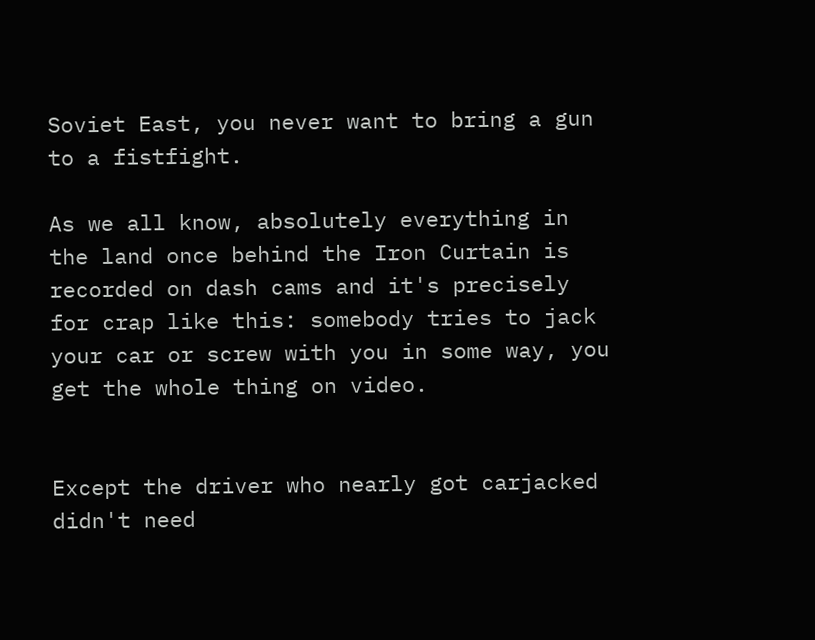Soviet East, you never want to bring a gun to a fistfight.

As we all know, absolutely everything in the land once behind the Iron Curtain is recorded on dash cams and it's precisely for crap like this: somebody tries to jack your car or screw with you in some way, you get the whole thing on video.


Except the driver who nearly got carjacked didn't need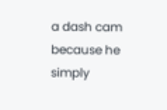a dash cam because he simply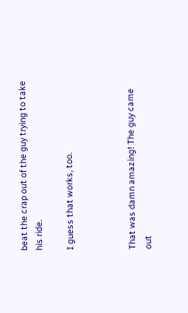beat the crap out of the guy trying to take his ride.

I guess that works, too.



That was damn amazing! The guy came out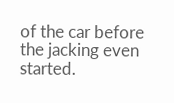of the car before the jacking even started.